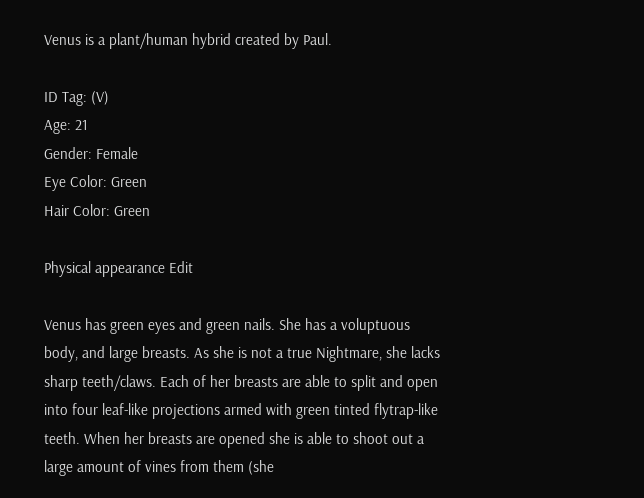Venus is a plant/human hybrid created by Paul.

ID Tag: (V)
Age: 21
Gender: Female
Eye Color: Green
Hair Color: Green

Physical appearance Edit

Venus has green eyes and green nails. She has a voluptuous body, and large breasts. As she is not a true Nightmare, she lacks sharp teeth/claws. Each of her breasts are able to split and open into four leaf-like projections armed with green tinted flytrap-like teeth. When her breasts are opened she is able to shoot out a large amount of vines from them (she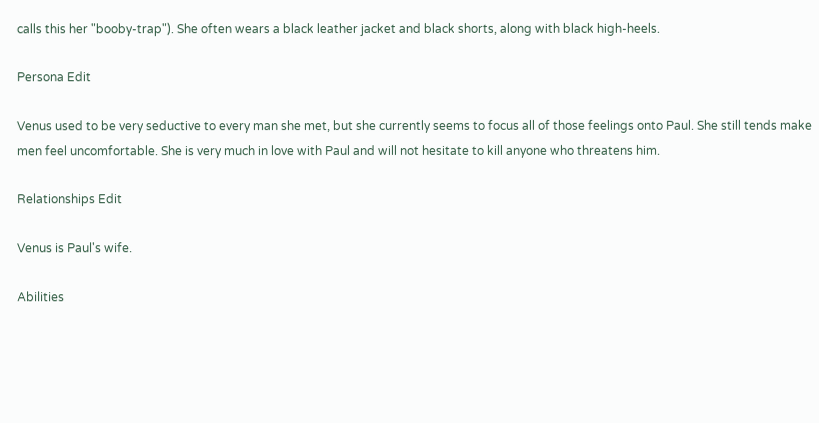calls this her "booby-trap"). She often wears a black leather jacket and black shorts, along with black high-heels.

Persona Edit

Venus used to be very seductive to every man she met, but she currently seems to focus all of those feelings onto Paul. She still tends make men feel uncomfortable. She is very much in love with Paul and will not hesitate to kill anyone who threatens him.

Relationships Edit

Venus is Paul's wife.

Abilities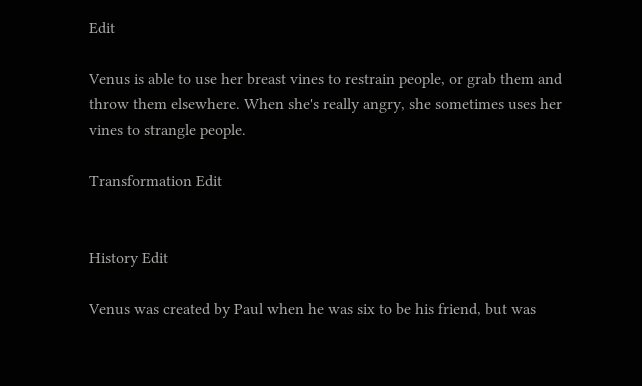Edit

Venus is able to use her breast vines to restrain people, or grab them and throw them elsewhere. When she's really angry, she sometimes uses her vines to strangle people.

Transformation Edit


History Edit

Venus was created by Paul when he was six to be his friend, but was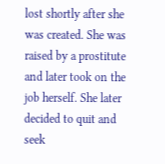lost shortly after she was created. She was raised by a prostitute and later took on the job herself. She later decided to quit and seek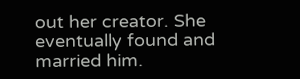out her creator. She eventually found and married him.